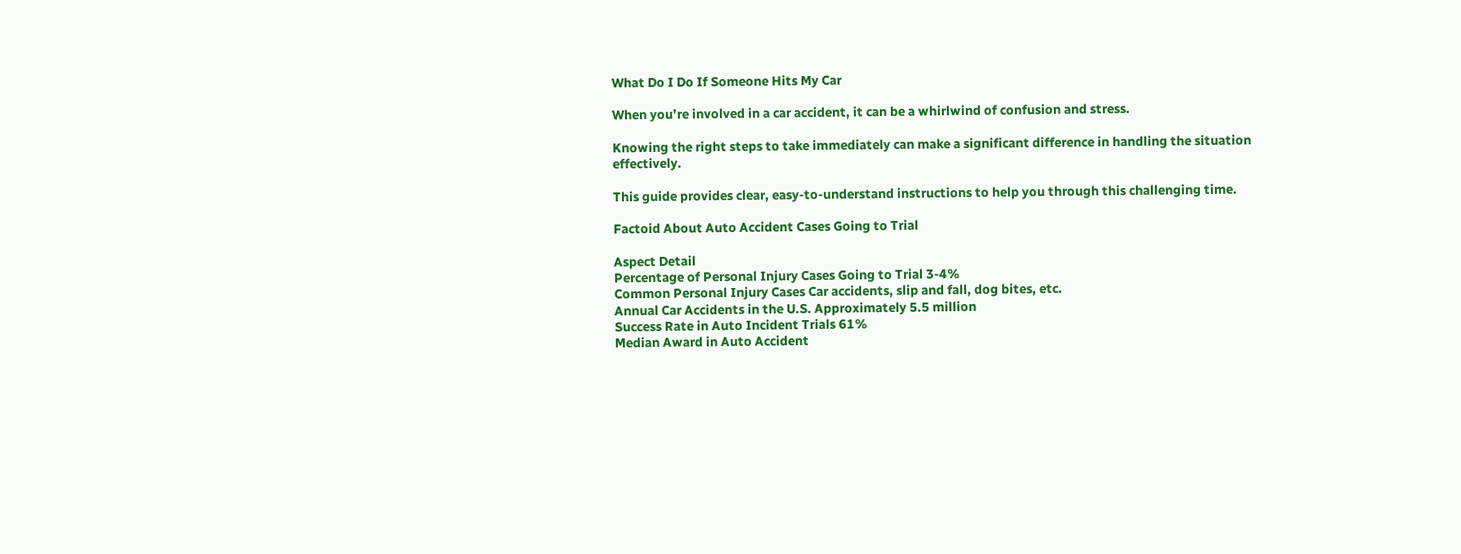What Do I Do If Someone Hits My Car

When you’re involved in a car accident, it can be a whirlwind of confusion and stress.

Knowing the right steps to take immediately can make a significant difference in handling the situation effectively.

This guide provides clear, easy-to-understand instructions to help you through this challenging time.

Factoid About Auto Accident Cases Going to Trial

Aspect Detail
Percentage of Personal Injury Cases Going to Trial 3-4%
Common Personal Injury Cases Car accidents, slip and fall, dog bites, etc.
Annual Car Accidents in the U.S. Approximately 5.5 million
Success Rate in Auto Incident Trials 61%
Median Award in Auto Accident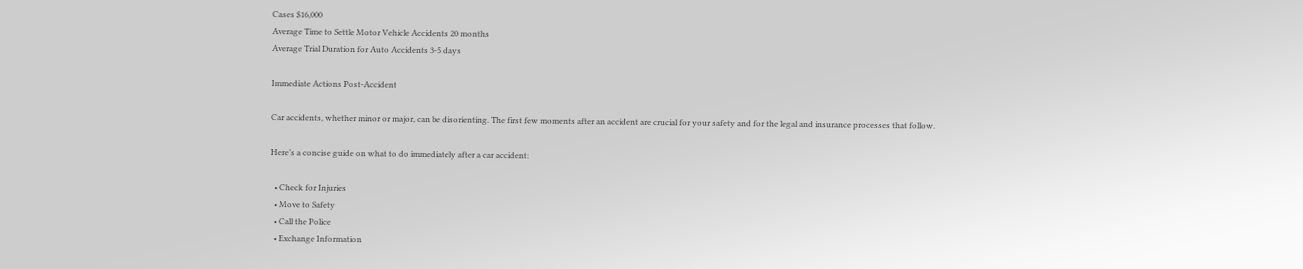Cases $16,000
Average Time to Settle Motor Vehicle Accidents 20 months
Average Trial Duration for Auto Accidents 3-5 days

Immediate Actions Post-Accident

Car accidents, whether minor or major, can be disorienting. The first few moments after an accident are crucial for your safety and for the legal and insurance processes that follow.

Here’s a concise guide on what to do immediately after a car accident:

  • Check for Injuries
  • Move to Safety
  • Call the Police
  • Exchange Information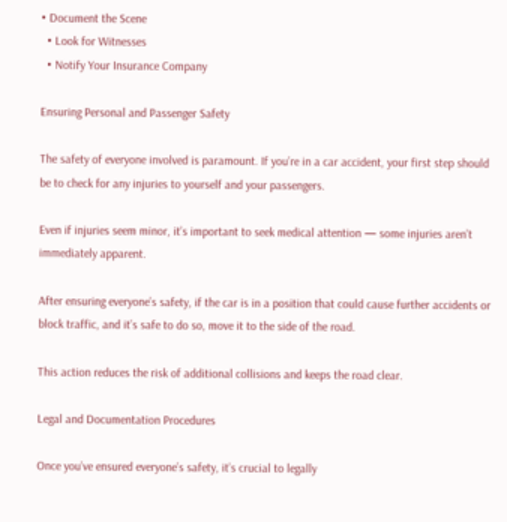• Document the Scene
  • Look for Witnesses
  • Notify Your Insurance Company

Ensuring Personal and Passenger Safety

The safety of everyone involved is paramount. If you’re in a car accident, your first step should be to check for any injuries to yourself and your passengers.

Even if injuries seem minor, it’s important to seek medical attention — some injuries aren’t immediately apparent.

After ensuring everyone’s safety, if the car is in a position that could cause further accidents or block traffic, and it’s safe to do so, move it to the side of the road.

This action reduces the risk of additional collisions and keeps the road clear.

Legal and Documentation Procedures

Once you’ve ensured everyone’s safety, it’s crucial to legally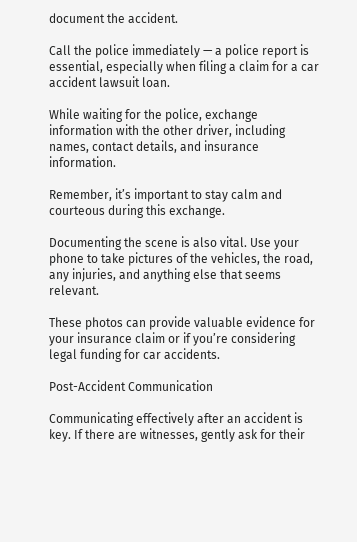document the accident.

Call the police immediately — a police report is essential, especially when filing a claim for a car accident lawsuit loan.

While waiting for the police, exchange information with the other driver, including names, contact details, and insurance information.

Remember, it’s important to stay calm and courteous during this exchange.

Documenting the scene is also vital. Use your phone to take pictures of the vehicles, the road, any injuries, and anything else that seems relevant.

These photos can provide valuable evidence for your insurance claim or if you’re considering legal funding for car accidents.

Post-Accident Communication

Communicating effectively after an accident is key. If there are witnesses, gently ask for their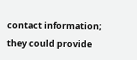contact information; they could provide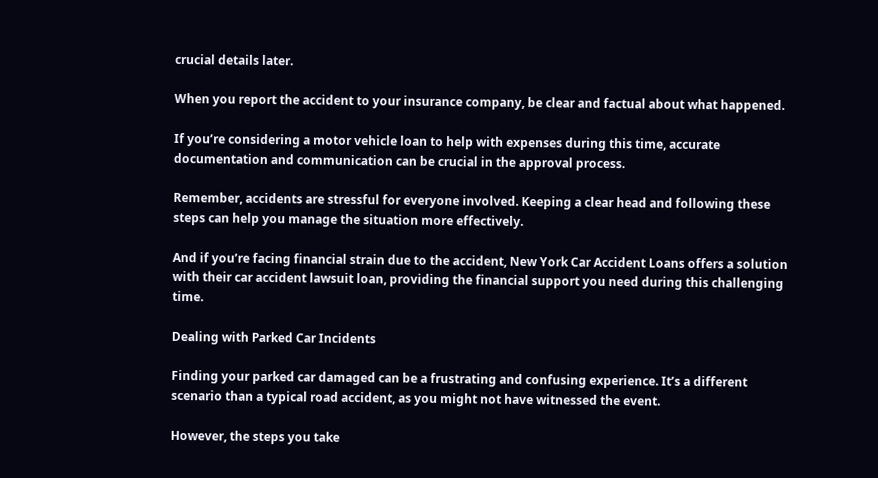crucial details later.

When you report the accident to your insurance company, be clear and factual about what happened.

If you’re considering a motor vehicle loan to help with expenses during this time, accurate documentation and communication can be crucial in the approval process.

Remember, accidents are stressful for everyone involved. Keeping a clear head and following these steps can help you manage the situation more effectively.

And if you’re facing financial strain due to the accident, New York Car Accident Loans offers a solution with their car accident lawsuit loan, providing the financial support you need during this challenging time.

Dealing with Parked Car Incidents

Finding your parked car damaged can be a frustrating and confusing experience. It’s a different scenario than a typical road accident, as you might not have witnessed the event.

However, the steps you take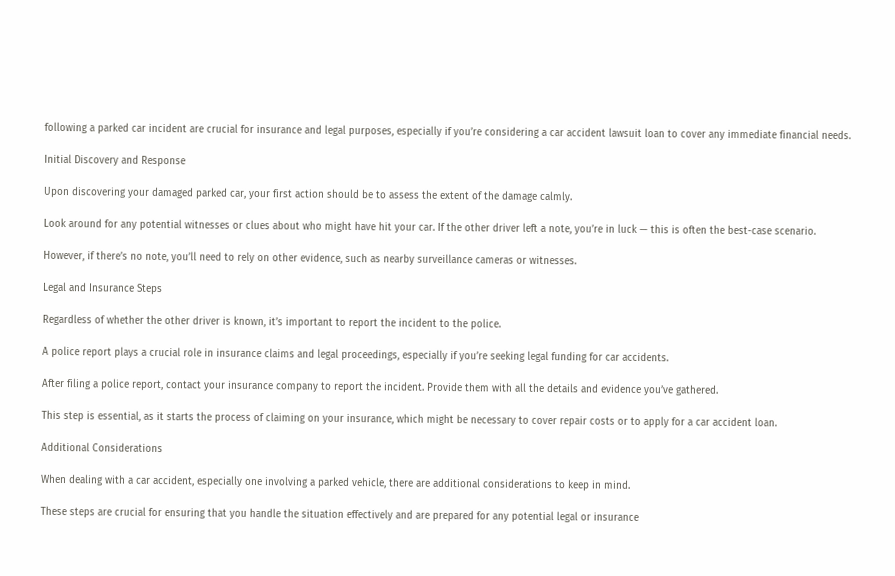following a parked car incident are crucial for insurance and legal purposes, especially if you’re considering a car accident lawsuit loan to cover any immediate financial needs.

Initial Discovery and Response

Upon discovering your damaged parked car, your first action should be to assess the extent of the damage calmly.

Look around for any potential witnesses or clues about who might have hit your car. If the other driver left a note, you’re in luck — this is often the best-case scenario.

However, if there’s no note, you’ll need to rely on other evidence, such as nearby surveillance cameras or witnesses.

Legal and Insurance Steps

Regardless of whether the other driver is known, it’s important to report the incident to the police.

A police report plays a crucial role in insurance claims and legal proceedings, especially if you’re seeking legal funding for car accidents.

After filing a police report, contact your insurance company to report the incident. Provide them with all the details and evidence you’ve gathered.

This step is essential, as it starts the process of claiming on your insurance, which might be necessary to cover repair costs or to apply for a car accident loan.

Additional Considerations

When dealing with a car accident, especially one involving a parked vehicle, there are additional considerations to keep in mind.

These steps are crucial for ensuring that you handle the situation effectively and are prepared for any potential legal or insurance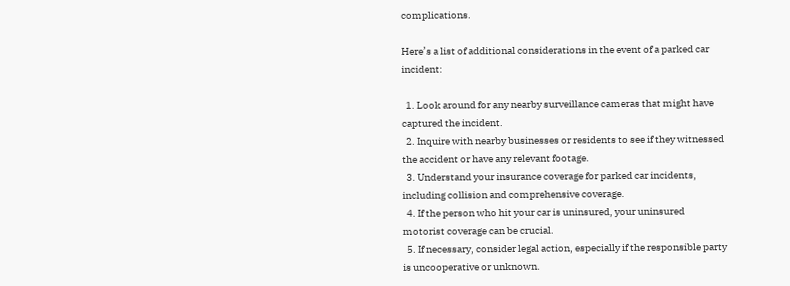complications.

Here’s a list of additional considerations in the event of a parked car incident:

  1. Look around for any nearby surveillance cameras that might have captured the incident.
  2. Inquire with nearby businesses or residents to see if they witnessed the accident or have any relevant footage.
  3. Understand your insurance coverage for parked car incidents, including collision and comprehensive coverage.
  4. If the person who hit your car is uninsured, your uninsured motorist coverage can be crucial.
  5. If necessary, consider legal action, especially if the responsible party is uncooperative or unknown.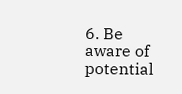6. Be aware of potential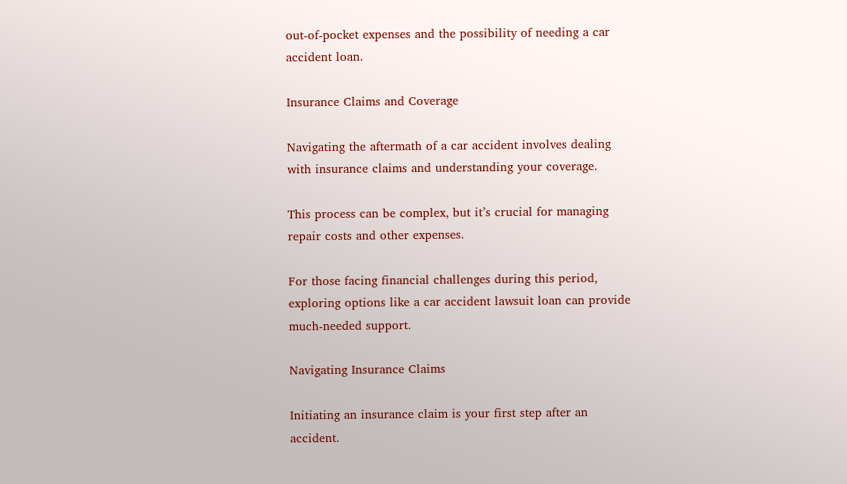out-of-pocket expenses and the possibility of needing a car accident loan.

Insurance Claims and Coverage

Navigating the aftermath of a car accident involves dealing with insurance claims and understanding your coverage.

This process can be complex, but it’s crucial for managing repair costs and other expenses.

For those facing financial challenges during this period, exploring options like a car accident lawsuit loan can provide much-needed support.

Navigating Insurance Claims

Initiating an insurance claim is your first step after an accident.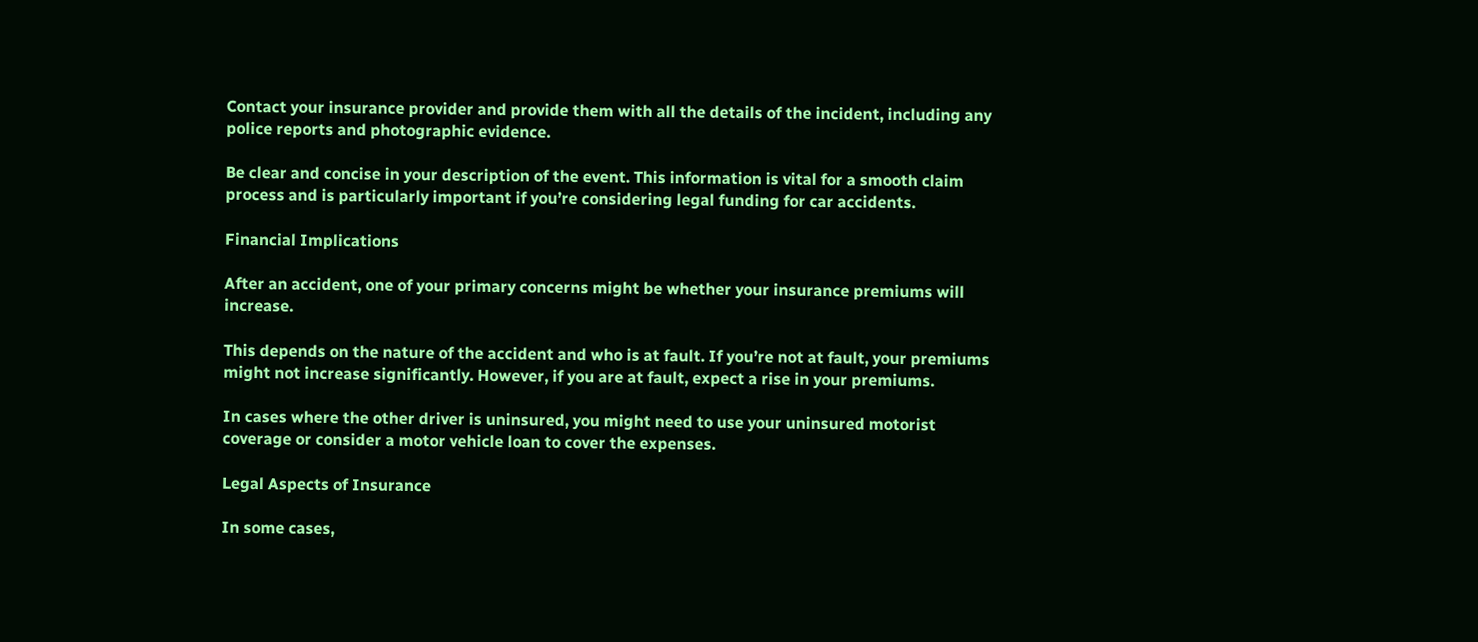Contact your insurance provider and provide them with all the details of the incident, including any police reports and photographic evidence.

Be clear and concise in your description of the event. This information is vital for a smooth claim process and is particularly important if you’re considering legal funding for car accidents.

Financial Implications

After an accident, one of your primary concerns might be whether your insurance premiums will increase.

This depends on the nature of the accident and who is at fault. If you’re not at fault, your premiums might not increase significantly. However, if you are at fault, expect a rise in your premiums.

In cases where the other driver is uninsured, you might need to use your uninsured motorist coverage or consider a motor vehicle loan to cover the expenses.

Legal Aspects of Insurance

In some cases,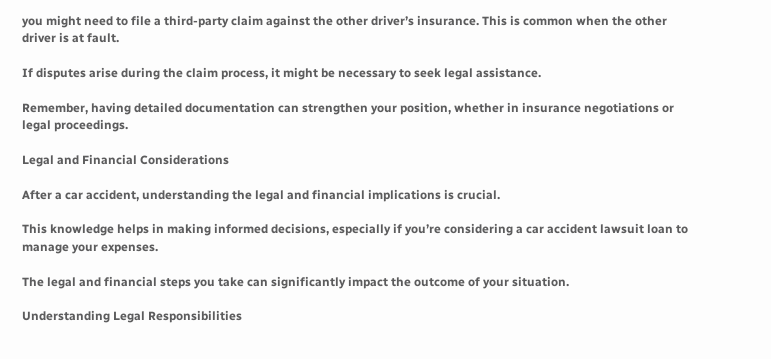you might need to file a third-party claim against the other driver’s insurance. This is common when the other driver is at fault.

If disputes arise during the claim process, it might be necessary to seek legal assistance.

Remember, having detailed documentation can strengthen your position, whether in insurance negotiations or legal proceedings.

Legal and Financial Considerations

After a car accident, understanding the legal and financial implications is crucial.

This knowledge helps in making informed decisions, especially if you’re considering a car accident lawsuit loan to manage your expenses.

The legal and financial steps you take can significantly impact the outcome of your situation.

Understanding Legal Responsibilities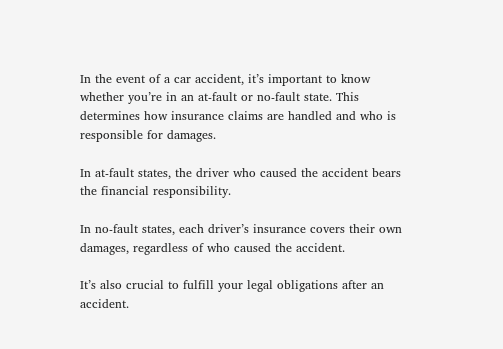In the event of a car accident, it’s important to know whether you’re in an at-fault or no-fault state. This determines how insurance claims are handled and who is responsible for damages.

In at-fault states, the driver who caused the accident bears the financial responsibility.

In no-fault states, each driver’s insurance covers their own damages, regardless of who caused the accident.

It’s also crucial to fulfill your legal obligations after an accident.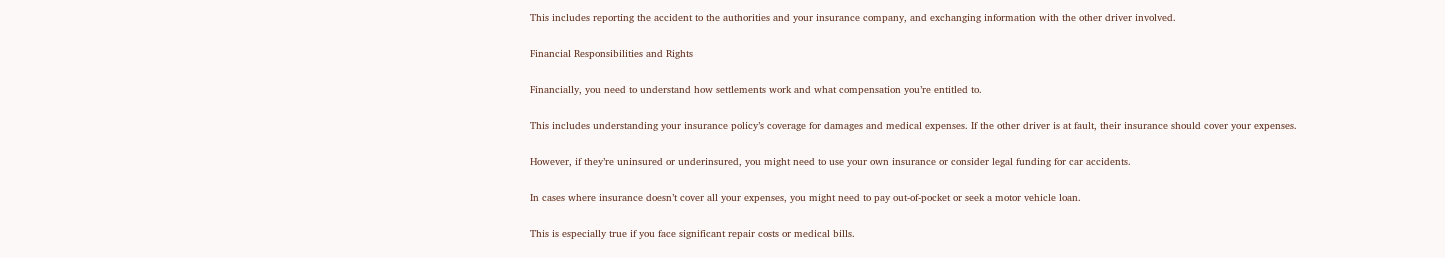This includes reporting the accident to the authorities and your insurance company, and exchanging information with the other driver involved.

Financial Responsibilities and Rights

Financially, you need to understand how settlements work and what compensation you’re entitled to.

This includes understanding your insurance policy’s coverage for damages and medical expenses. If the other driver is at fault, their insurance should cover your expenses.

However, if they’re uninsured or underinsured, you might need to use your own insurance or consider legal funding for car accidents.

In cases where insurance doesn’t cover all your expenses, you might need to pay out-of-pocket or seek a motor vehicle loan.

This is especially true if you face significant repair costs or medical bills.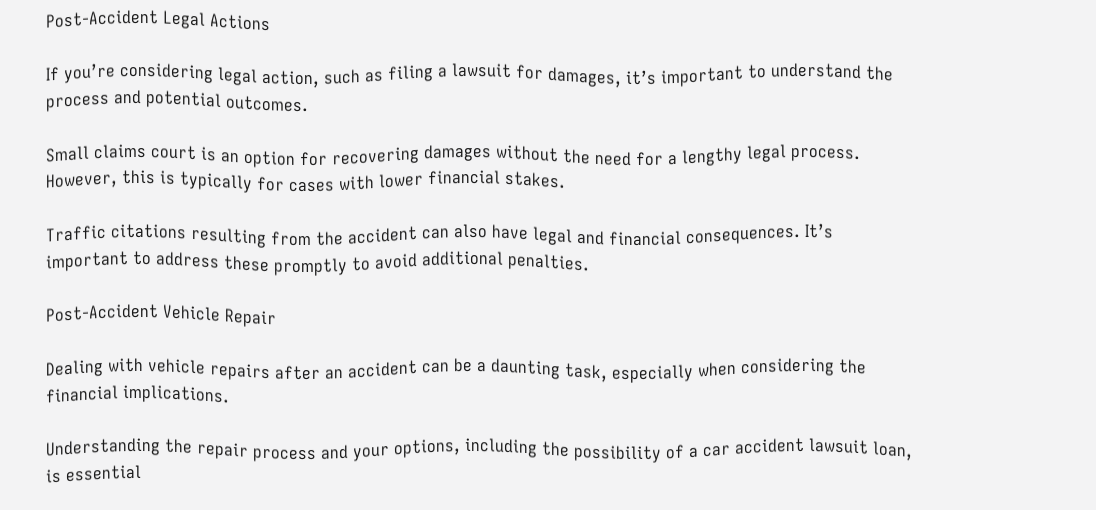Post-Accident Legal Actions

If you’re considering legal action, such as filing a lawsuit for damages, it’s important to understand the process and potential outcomes.

Small claims court is an option for recovering damages without the need for a lengthy legal process. However, this is typically for cases with lower financial stakes.

Traffic citations resulting from the accident can also have legal and financial consequences. It’s important to address these promptly to avoid additional penalties.

Post-Accident Vehicle Repair

Dealing with vehicle repairs after an accident can be a daunting task, especially when considering the financial implications.

Understanding the repair process and your options, including the possibility of a car accident lawsuit loan, is essential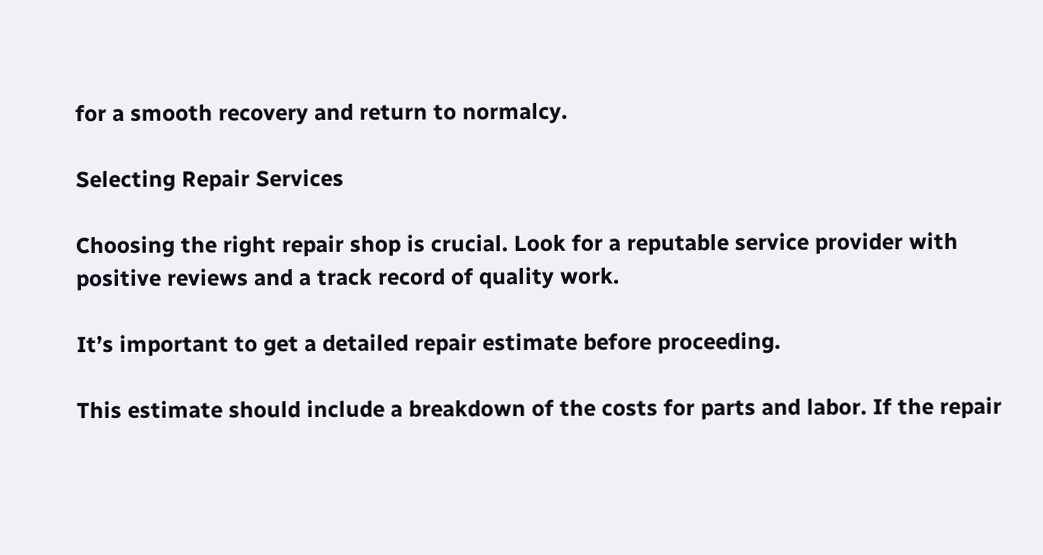for a smooth recovery and return to normalcy.

Selecting Repair Services

Choosing the right repair shop is crucial. Look for a reputable service provider with positive reviews and a track record of quality work.

It’s important to get a detailed repair estimate before proceeding.

This estimate should include a breakdown of the costs for parts and labor. If the repair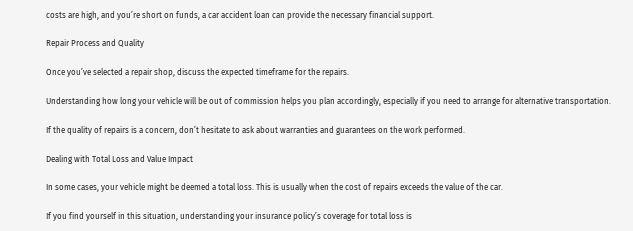costs are high, and you’re short on funds, a car accident loan can provide the necessary financial support.

Repair Process and Quality

Once you’ve selected a repair shop, discuss the expected timeframe for the repairs.

Understanding how long your vehicle will be out of commission helps you plan accordingly, especially if you need to arrange for alternative transportation.

If the quality of repairs is a concern, don’t hesitate to ask about warranties and guarantees on the work performed.

Dealing with Total Loss and Value Impact

In some cases, your vehicle might be deemed a total loss. This is usually when the cost of repairs exceeds the value of the car.

If you find yourself in this situation, understanding your insurance policy’s coverage for total loss is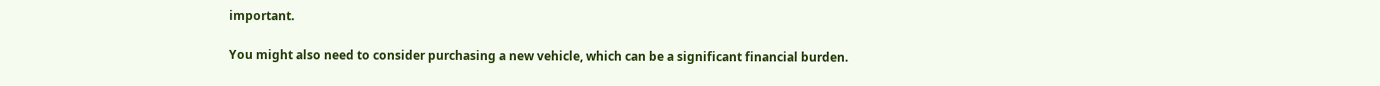important.

You might also need to consider purchasing a new vehicle, which can be a significant financial burden.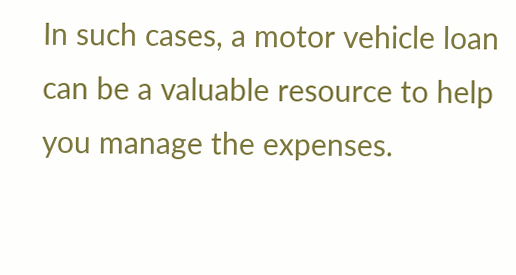In such cases, a motor vehicle loan can be a valuable resource to help you manage the expenses.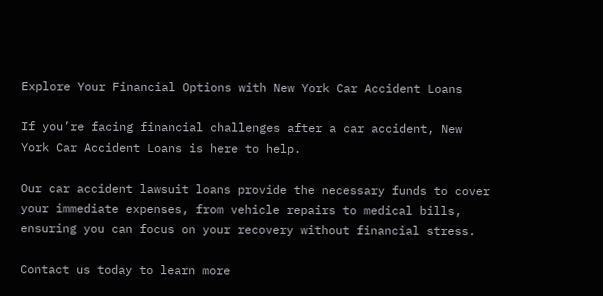Explore Your Financial Options with New York Car Accident Loans

If you’re facing financial challenges after a car accident, New York Car Accident Loans is here to help.

Our car accident lawsuit loans provide the necessary funds to cover your immediate expenses, from vehicle repairs to medical bills, ensuring you can focus on your recovery without financial stress.

Contact us today to learn more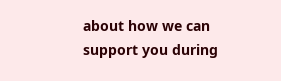about how we can support you during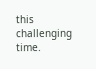this challenging time.